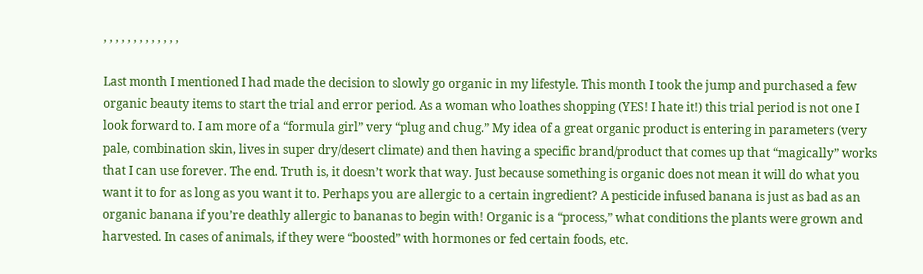, , , , , , , , , , , , ,

Last month I mentioned I had made the decision to slowly go organic in my lifestyle. This month I took the jump and purchased a few organic beauty items to start the trial and error period. As a woman who loathes shopping (YES! I hate it!) this trial period is not one I look forward to. I am more of a “formula girl” very “plug and chug.” My idea of a great organic product is entering in parameters (very pale, combination skin, lives in super dry/desert climate) and then having a specific brand/product that comes up that “magically” works that I can use forever. The end. Truth is, it doesn’t work that way. Just because something is organic does not mean it will do what you want it to for as long as you want it to. Perhaps you are allergic to a certain ingredient? A pesticide infused banana is just as bad as an organic banana if you’re deathly allergic to bananas to begin with! Organic is a “process,” what conditions the plants were grown and harvested. In cases of animals, if they were “boosted” with hormones or fed certain foods, etc.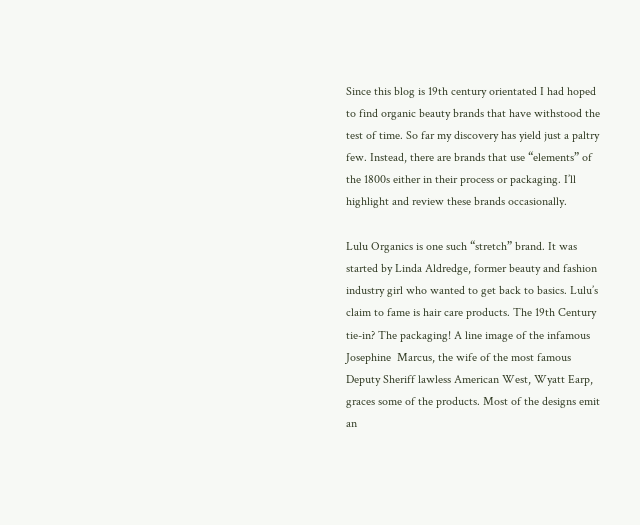Since this blog is 19th century orientated I had hoped to find organic beauty brands that have withstood the test of time. So far my discovery has yield just a paltry few. Instead, there are brands that use “elements” of the 1800s either in their process or packaging. I’ll highlight and review these brands occasionally.

Lulu Organics is one such “stretch” brand. It was started by Linda Aldredge, former beauty and fashion industry girl who wanted to get back to basics. Lulu’s claim to fame is hair care products. The 19th Century tie-in? The packaging! A line image of the infamous Josephine  Marcus, the wife of the most famous Deputy Sheriff lawless American West, Wyatt Earp, graces some of the products. Most of the designs emit an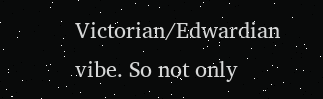Victorian/Edwardian vibe. So not only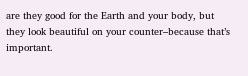are they good for the Earth and your body, but they look beautiful on your counter–because that’s important.